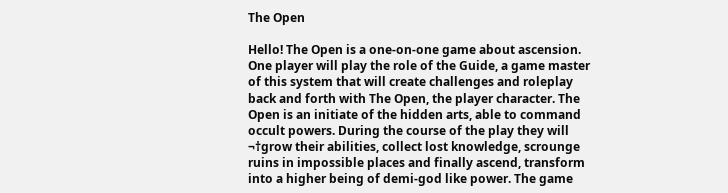The Open

Hello! The Open is a one-on-one game about ascension. One player will play the role of the Guide, a game master of this system that will create challenges and roleplay back and forth with The Open, the player character. The Open is an initiate of the hidden arts, able to command occult powers. During the course of the play they will ¬†grow their abilities, collect lost knowledge, scrounge ruins in impossible places and finally ascend, transform into a higher being of demi-god like power. The game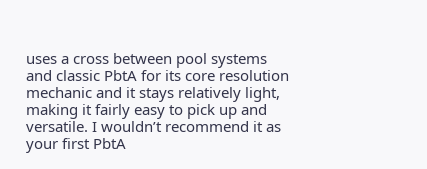uses a cross between pool systems and classic PbtA for its core resolution mechanic and it stays relatively light, making it fairly easy to pick up and versatile. I wouldn’t recommend it as your first PbtA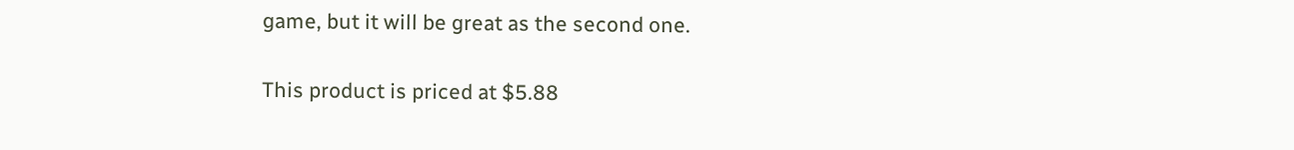game, but it will be great as the second one.

This product is priced at $5.88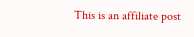This is an affiliate post